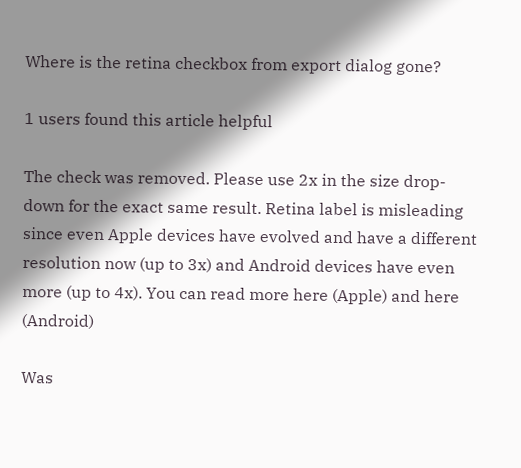Where is the retina checkbox from export dialog gone?

1 users found this article helpful

The check was removed. Please use 2x in the size drop-down for the exact same result. Retina label is misleading since even Apple devices have evolved and have a different resolution now (up to 3x) and Android devices have even more (up to 4x). You can read more here (Apple) and here  (Android)

Was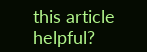this article helpful?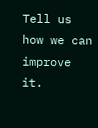Tell us how we can improve it.